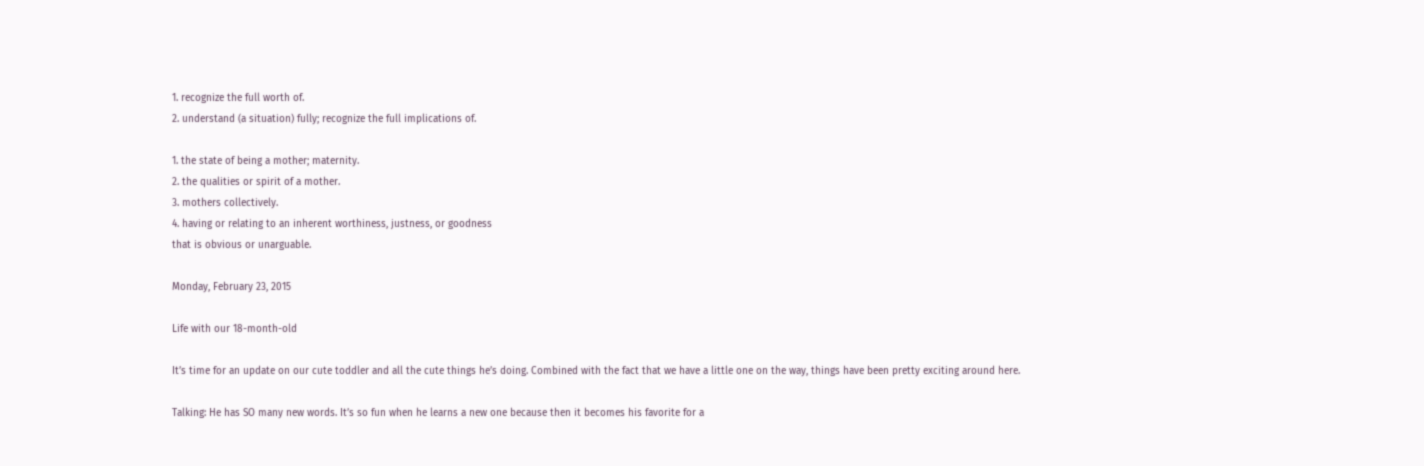1. recognize the full worth of.
2. understand (a situation) fully; recognize the full implications of.

1. the state of being a mother; maternity.
2. the qualities or spirit of a mother.
3. mothers collectively.
4. having or relating to an inherent worthiness, justness, or goodness
that is obvious or unarguable.

Monday, February 23, 2015

Life with our 18-month-old

It’s time for an update on our cute toddler and all the cute things he’s doing. Combined with the fact that we have a little one on the way, things have been pretty exciting around here.

Talking: He has SO many new words. It’s so fun when he learns a new one because then it becomes his favorite for a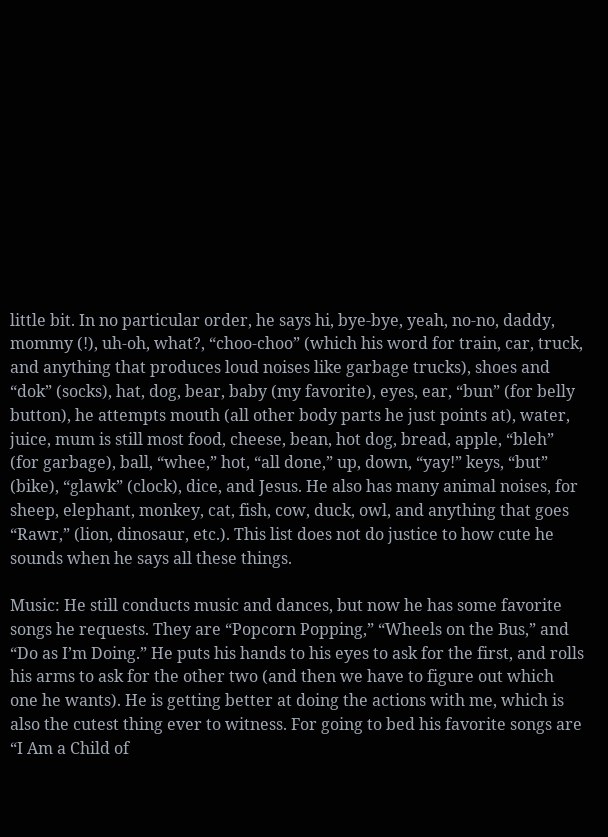little bit. In no particular order, he says hi, bye-bye, yeah, no-no, daddy, mommy (!), uh-oh, what?, “choo-choo” (which his word for train, car, truck, and anything that produces loud noises like garbage trucks), shoes and “dok” (socks), hat, dog, bear, baby (my favorite), eyes, ear, “bun” (for belly button), he attempts mouth (all other body parts he just points at), water, juice, mum is still most food, cheese, bean, hot dog, bread, apple, “bleh” (for garbage), ball, “whee,” hot, “all done,” up, down, “yay!” keys, “but” (bike), “glawk” (clock), dice, and Jesus. He also has many animal noises, for sheep, elephant, monkey, cat, fish, cow, duck, owl, and anything that goes “Rawr,” (lion, dinosaur, etc.). This list does not do justice to how cute he sounds when he says all these things.

Music: He still conducts music and dances, but now he has some favorite songs he requests. They are “Popcorn Popping,” “Wheels on the Bus,” and “Do as I’m Doing.” He puts his hands to his eyes to ask for the first, and rolls his arms to ask for the other two (and then we have to figure out which one he wants). He is getting better at doing the actions with me, which is also the cutest thing ever to witness. For going to bed his favorite songs are “I Am a Child of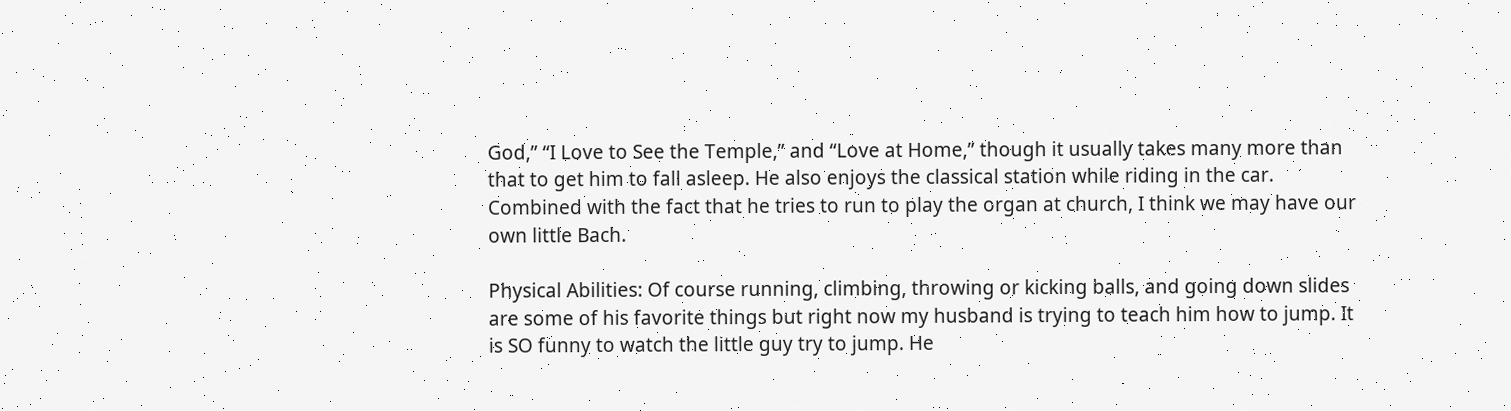God,” “I Love to See the Temple,” and “Love at Home,” though it usually takes many more than that to get him to fall asleep. He also enjoys the classical station while riding in the car. Combined with the fact that he tries to run to play the organ at church, I think we may have our own little Bach.

Physical Abilities: Of course running, climbing, throwing or kicking balls, and going down slides are some of his favorite things but right now my husband is trying to teach him how to jump. It is SO funny to watch the little guy try to jump. He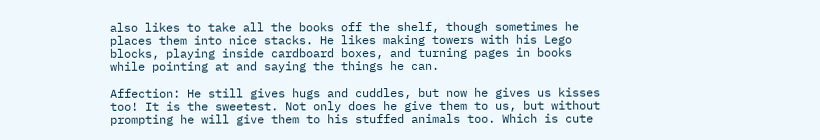also likes to take all the books off the shelf, though sometimes he places them into nice stacks. He likes making towers with his Lego blocks, playing inside cardboard boxes, and turning pages in books while pointing at and saying the things he can.

Affection: He still gives hugs and cuddles, but now he gives us kisses too! It is the sweetest. Not only does he give them to us, but without prompting he will give them to his stuffed animals too. Which is cute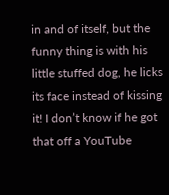in and of itself, but the funny thing is with his little stuffed dog, he licks its face instead of kissing it! I don’t know if he got that off a YouTube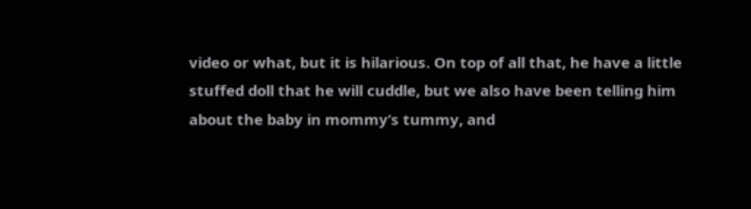video or what, but it is hilarious. On top of all that, he have a little stuffed doll that he will cuddle, but we also have been telling him about the baby in mommy’s tummy, and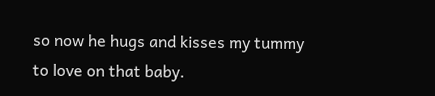so now he hugs and kisses my tummy to love on that baby.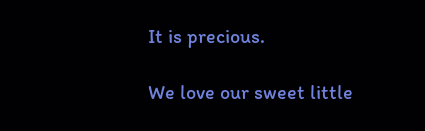It is precious.

We love our sweet little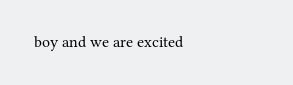boy and we are excited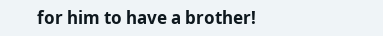for him to have a brother!